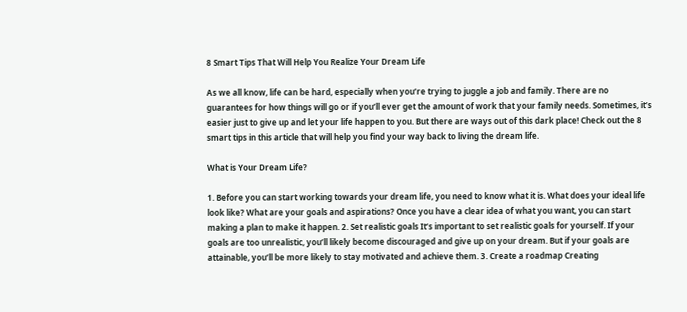8 Smart Tips That Will Help You Realize Your Dream Life

As we all know, life can be hard, especially when you’re trying to juggle a job and family. There are no guarantees for how things will go or if you’ll ever get the amount of work that your family needs. Sometimes, it’s easier just to give up and let your life happen to you. But there are ways out of this dark place! Check out the 8 smart tips in this article that will help you find your way back to living the dream life.

What is Your Dream Life?

1. Before you can start working towards your dream life, you need to know what it is. What does your ideal life look like? What are your goals and aspirations? Once you have a clear idea of what you want, you can start making a plan to make it happen. 2. Set realistic goals It’s important to set realistic goals for yourself. If your goals are too unrealistic, you’ll likely become discouraged and give up on your dream. But if your goals are attainable, you’ll be more likely to stay motivated and achieve them. 3. Create a roadmap Creating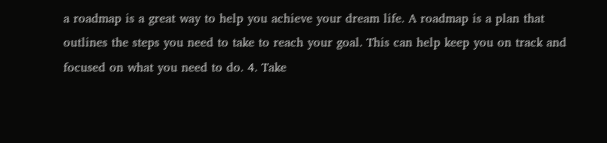a roadmap is a great way to help you achieve your dream life. A roadmap is a plan that outlines the steps you need to take to reach your goal. This can help keep you on track and focused on what you need to do. 4. Take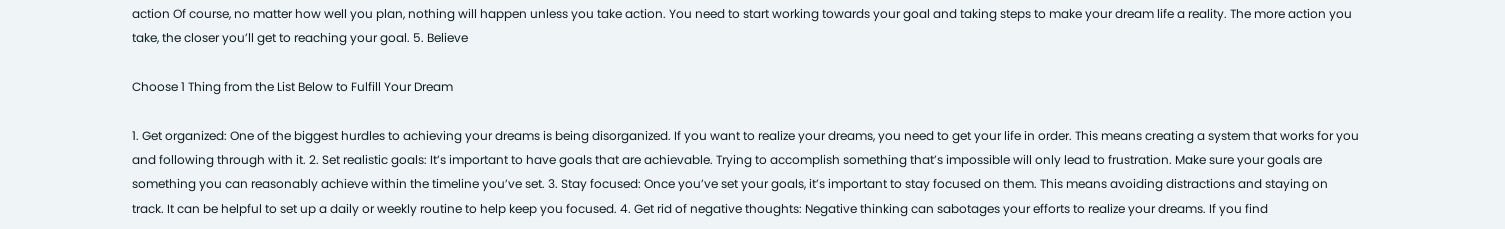action Of course, no matter how well you plan, nothing will happen unless you take action. You need to start working towards your goal and taking steps to make your dream life a reality. The more action you take, the closer you’ll get to reaching your goal. 5. Believe

Choose 1 Thing from the List Below to Fulfill Your Dream

1. Get organized: One of the biggest hurdles to achieving your dreams is being disorganized. If you want to realize your dreams, you need to get your life in order. This means creating a system that works for you and following through with it. 2. Set realistic goals: It’s important to have goals that are achievable. Trying to accomplish something that’s impossible will only lead to frustration. Make sure your goals are something you can reasonably achieve within the timeline you’ve set. 3. Stay focused: Once you’ve set your goals, it’s important to stay focused on them. This means avoiding distractions and staying on track. It can be helpful to set up a daily or weekly routine to help keep you focused. 4. Get rid of negative thoughts: Negative thinking can sabotages your efforts to realize your dreams. If you find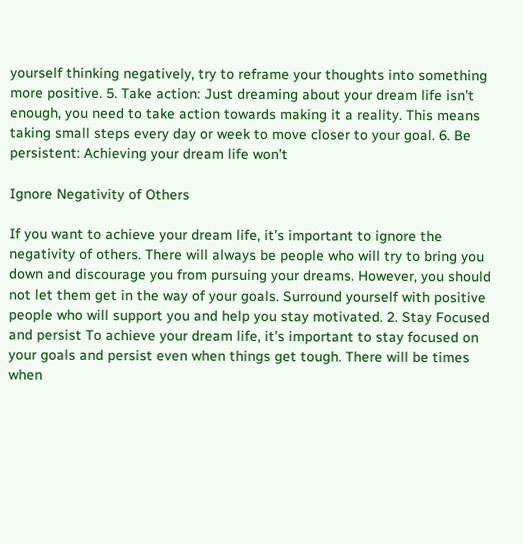yourself thinking negatively, try to reframe your thoughts into something more positive. 5. Take action: Just dreaming about your dream life isn’t enough, you need to take action towards making it a reality. This means taking small steps every day or week to move closer to your goal. 6. Be persistent: Achieving your dream life won’t

Ignore Negativity of Others

If you want to achieve your dream life, it’s important to ignore the negativity of others. There will always be people who will try to bring you down and discourage you from pursuing your dreams. However, you should not let them get in the way of your goals. Surround yourself with positive people who will support you and help you stay motivated. 2. Stay Focused and persist To achieve your dream life, it’s important to stay focused on your goals and persist even when things get tough. There will be times when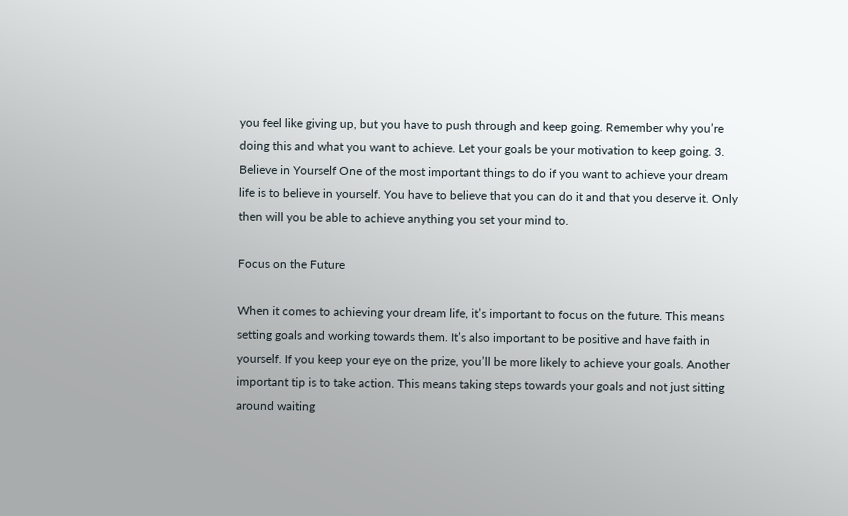you feel like giving up, but you have to push through and keep going. Remember why you’re doing this and what you want to achieve. Let your goals be your motivation to keep going. 3. Believe in Yourself One of the most important things to do if you want to achieve your dream life is to believe in yourself. You have to believe that you can do it and that you deserve it. Only then will you be able to achieve anything you set your mind to.

Focus on the Future

When it comes to achieving your dream life, it’s important to focus on the future. This means setting goals and working towards them. It’s also important to be positive and have faith in yourself. If you keep your eye on the prize, you’ll be more likely to achieve your goals. Another important tip is to take action. This means taking steps towards your goals and not just sitting around waiting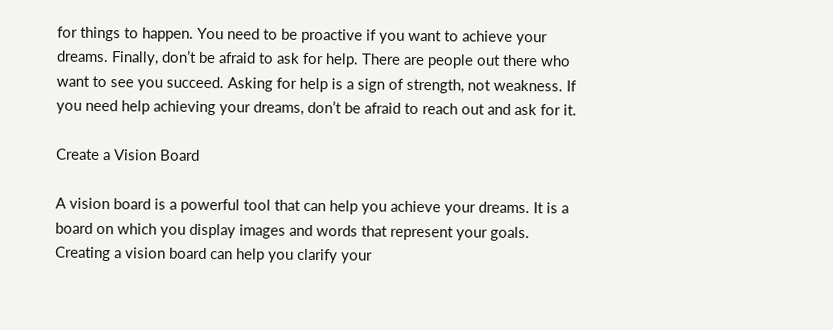for things to happen. You need to be proactive if you want to achieve your dreams. Finally, don’t be afraid to ask for help. There are people out there who want to see you succeed. Asking for help is a sign of strength, not weakness. If you need help achieving your dreams, don’t be afraid to reach out and ask for it.

Create a Vision Board

A vision board is a powerful tool that can help you achieve your dreams. It is a board on which you display images and words that represent your goals. Creating a vision board can help you clarify your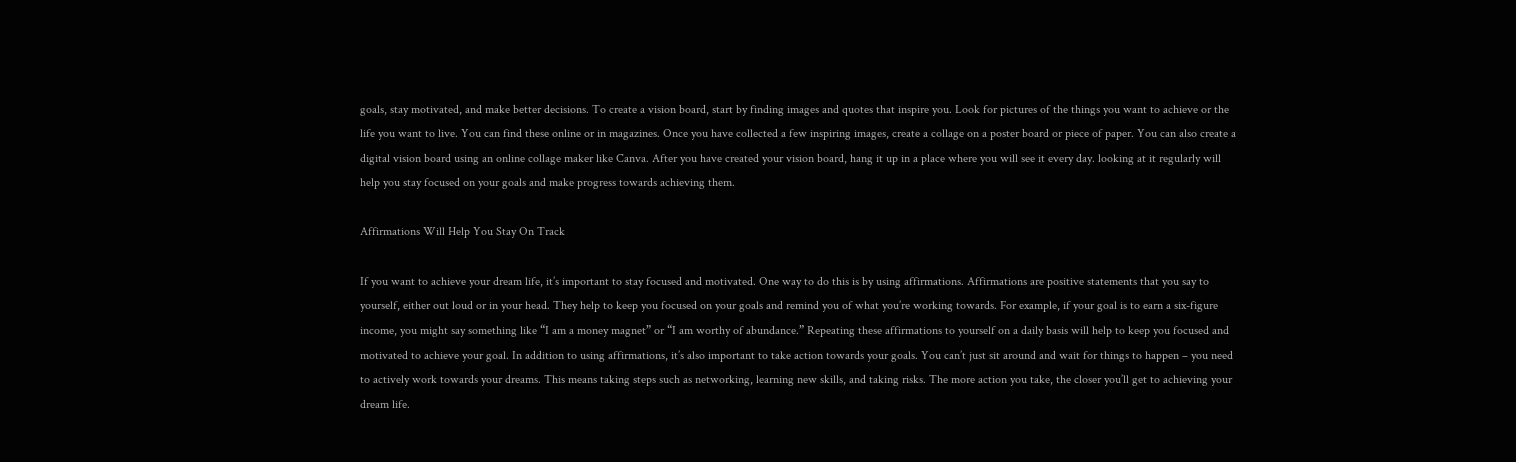goals, stay motivated, and make better decisions. To create a vision board, start by finding images and quotes that inspire you. Look for pictures of the things you want to achieve or the life you want to live. You can find these online or in magazines. Once you have collected a few inspiring images, create a collage on a poster board or piece of paper. You can also create a digital vision board using an online collage maker like Canva. After you have created your vision board, hang it up in a place where you will see it every day. looking at it regularly will help you stay focused on your goals and make progress towards achieving them.

Affirmations Will Help You Stay On Track

If you want to achieve your dream life, it’s important to stay focused and motivated. One way to do this is by using affirmations. Affirmations are positive statements that you say to yourself, either out loud or in your head. They help to keep you focused on your goals and remind you of what you’re working towards. For example, if your goal is to earn a six-figure income, you might say something like “I am a money magnet” or “I am worthy of abundance.” Repeating these affirmations to yourself on a daily basis will help to keep you focused and motivated to achieve your goal. In addition to using affirmations, it’s also important to take action towards your goals. You can’t just sit around and wait for things to happen – you need to actively work towards your dreams. This means taking steps such as networking, learning new skills, and taking risks. The more action you take, the closer you’ll get to achieving your dream life.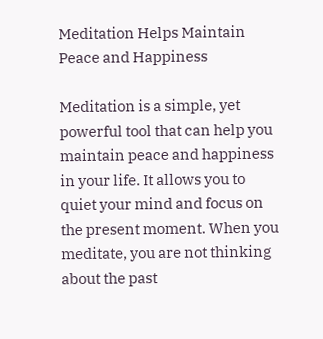Meditation Helps Maintain Peace and Happiness

Meditation is a simple, yet powerful tool that can help you maintain peace and happiness in your life. It allows you to quiet your mind and focus on the present moment. When you meditate, you are not thinking about the past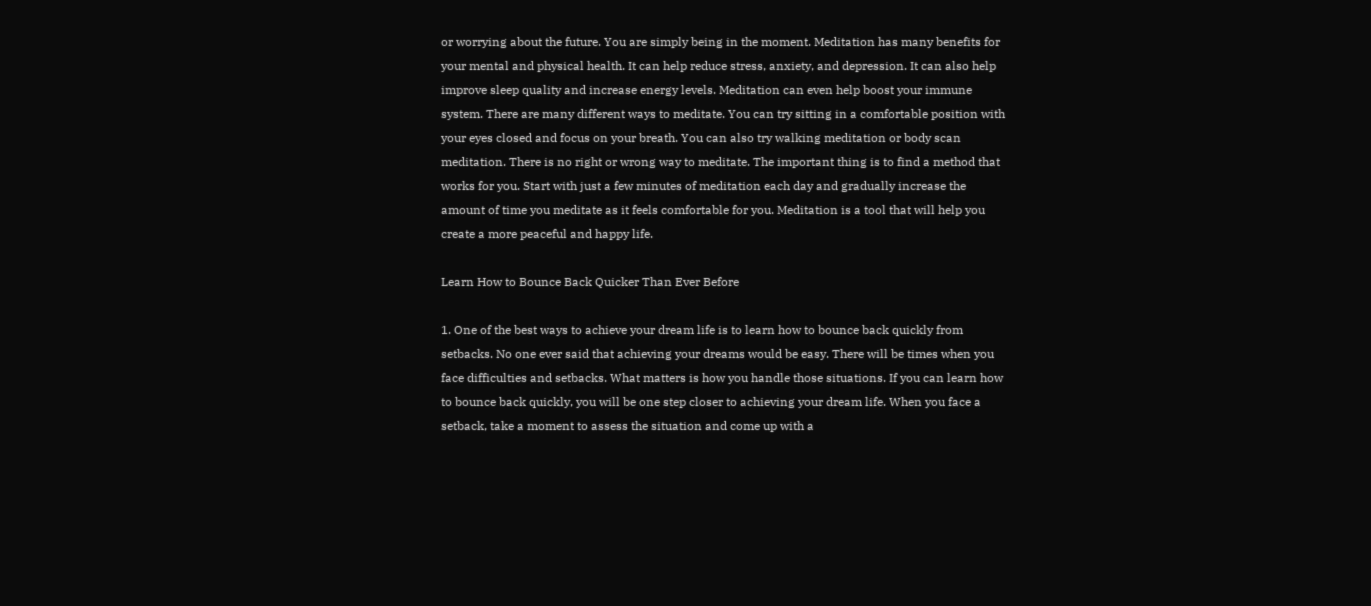or worrying about the future. You are simply being in the moment. Meditation has many benefits for your mental and physical health. It can help reduce stress, anxiety, and depression. It can also help improve sleep quality and increase energy levels. Meditation can even help boost your immune system. There are many different ways to meditate. You can try sitting in a comfortable position with your eyes closed and focus on your breath. You can also try walking meditation or body scan meditation. There is no right or wrong way to meditate. The important thing is to find a method that works for you. Start with just a few minutes of meditation each day and gradually increase the amount of time you meditate as it feels comfortable for you. Meditation is a tool that will help you create a more peaceful and happy life.

Learn How to Bounce Back Quicker Than Ever Before

1. One of the best ways to achieve your dream life is to learn how to bounce back quickly from setbacks. No one ever said that achieving your dreams would be easy. There will be times when you face difficulties and setbacks. What matters is how you handle those situations. If you can learn how to bounce back quickly, you will be one step closer to achieving your dream life. When you face a setback, take a moment to assess the situation and come up with a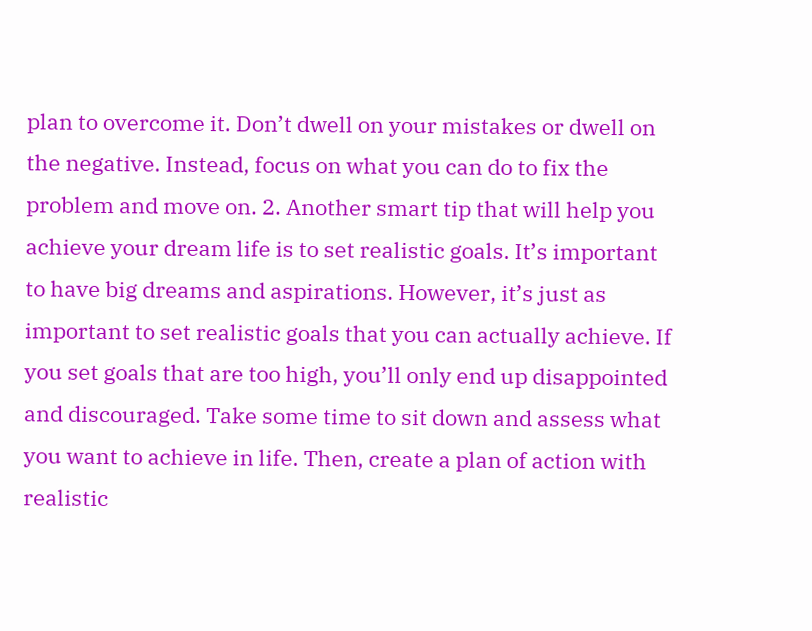plan to overcome it. Don’t dwell on your mistakes or dwell on the negative. Instead, focus on what you can do to fix the problem and move on. 2. Another smart tip that will help you achieve your dream life is to set realistic goals. It’s important to have big dreams and aspirations. However, it’s just as important to set realistic goals that you can actually achieve. If you set goals that are too high, you’ll only end up disappointed and discouraged. Take some time to sit down and assess what you want to achieve in life. Then, create a plan of action with realistic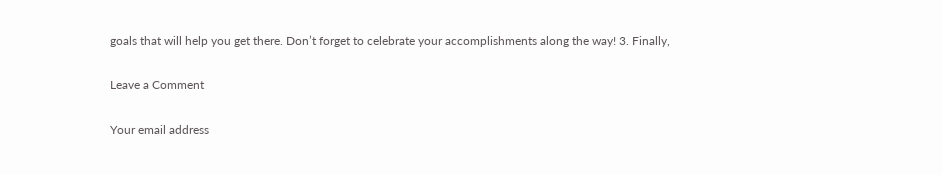goals that will help you get there. Don’t forget to celebrate your accomplishments along the way! 3. Finally,

Leave a Comment

Your email address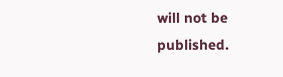will not be published.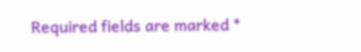Required fields are marked *